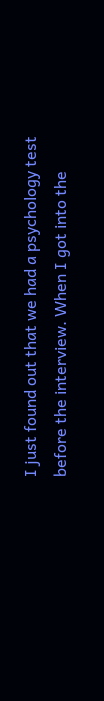I just found out that we had a psychology test before the interview. When I got into the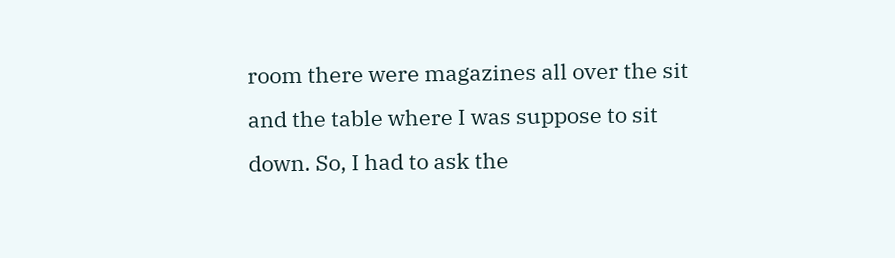room there were magazines all over the sit and the table where I was suppose to sit down. So, I had to ask the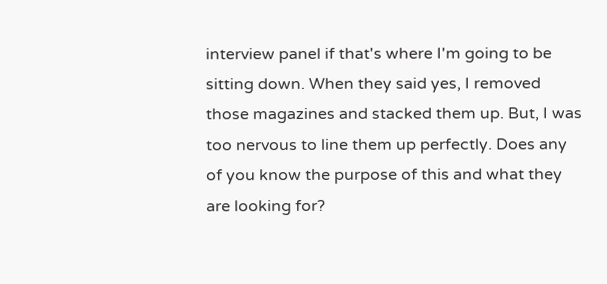interview panel if that's where I'm going to be sitting down. When they said yes, I removed those magazines and stacked them up. But, I was too nervous to line them up perfectly. Does any of you know the purpose of this and what they are looking for?